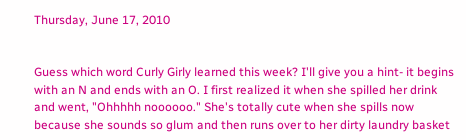Thursday, June 17, 2010


Guess which word Curly Girly learned this week? I'll give you a hint- it begins with an N and ends with an O. I first realized it when she spilled her drink and went, "Ohhhhh noooooo." She's totally cute when she spills now because she sounds so glum and then runs over to her dirty laundry basket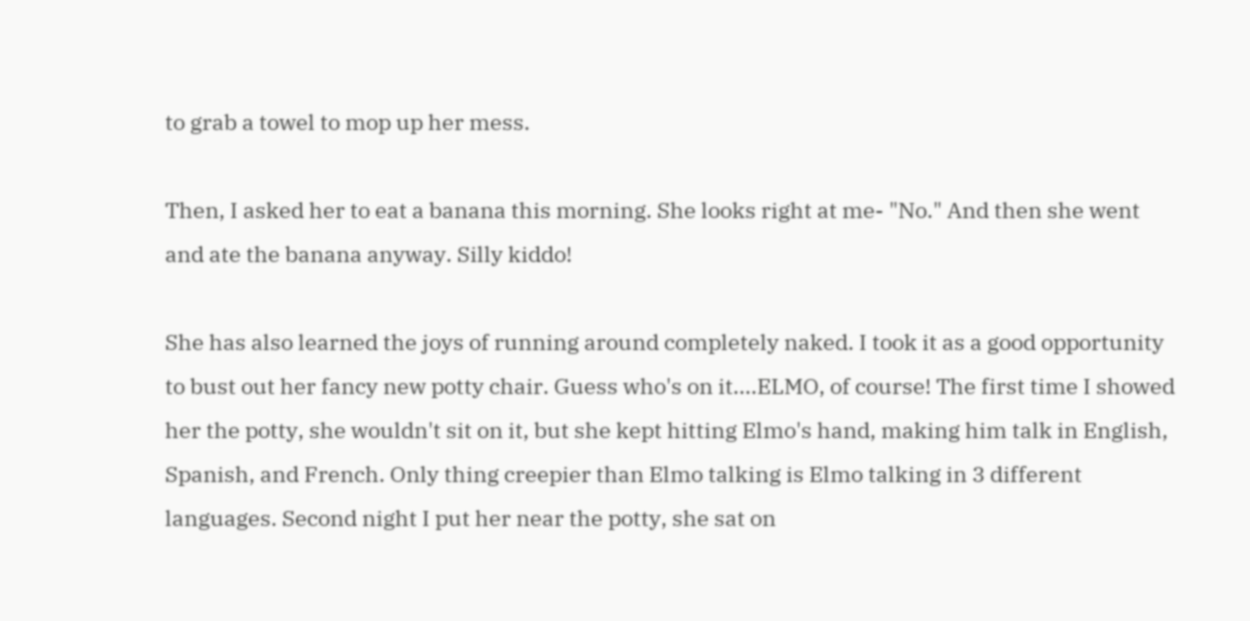to grab a towel to mop up her mess.

Then, I asked her to eat a banana this morning. She looks right at me- "No." And then she went and ate the banana anyway. Silly kiddo!

She has also learned the joys of running around completely naked. I took it as a good opportunity to bust out her fancy new potty chair. Guess who's on it....ELMO, of course! The first time I showed her the potty, she wouldn't sit on it, but she kept hitting Elmo's hand, making him talk in English, Spanish, and French. Only thing creepier than Elmo talking is Elmo talking in 3 different languages. Second night I put her near the potty, she sat on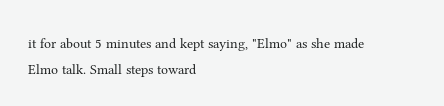it for about 5 minutes and kept saying, "Elmo" as she made Elmo talk. Small steps toward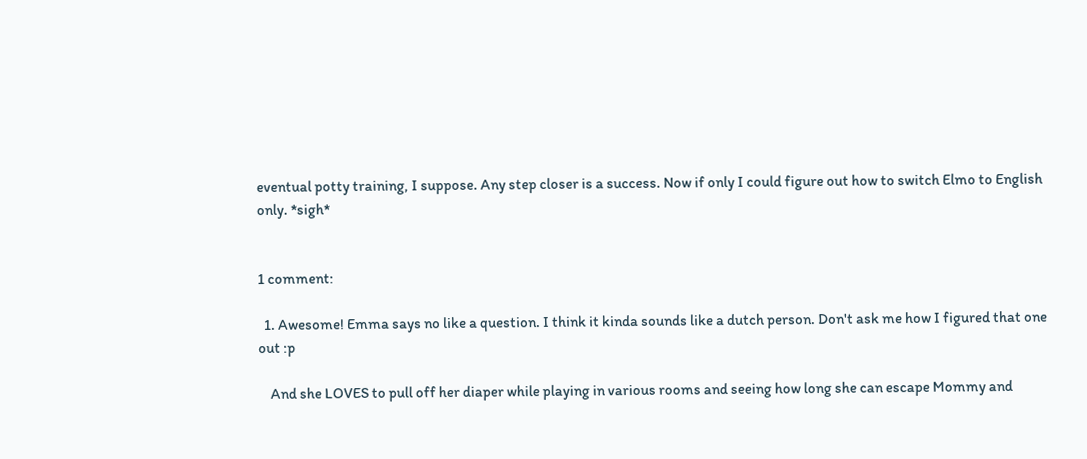eventual potty training, I suppose. Any step closer is a success. Now if only I could figure out how to switch Elmo to English only. *sigh*


1 comment:

  1. Awesome! Emma says no like a question. I think it kinda sounds like a dutch person. Don't ask me how I figured that one out :p

    And she LOVES to pull off her diaper while playing in various rooms and seeing how long she can escape Mommy and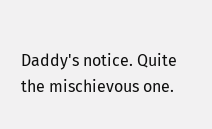Daddy's notice. Quite the mischievous one.